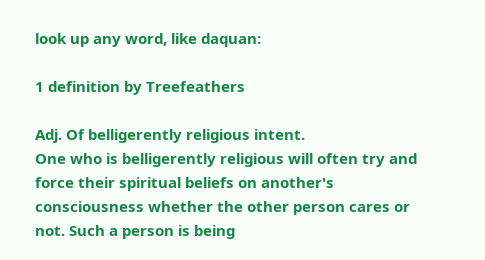look up any word, like daquan:

1 definition by Treefeathers

Adj. Of belligerently religious intent.
One who is belligerently religious will often try and force their spiritual beliefs on another's consciousness whether the other person cares or not. Such a person is being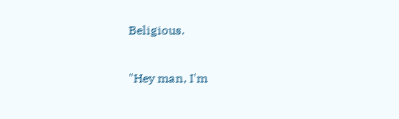Beligious.

"Hey man, I'm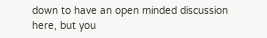down to have an open minded discussion here, but you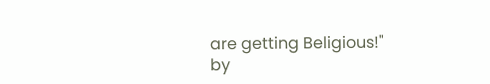are getting Beligious!"
by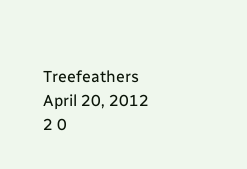Treefeathers April 20, 2012
2 0